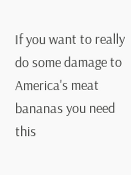If you want to really do some damage to America's meat bananas you need this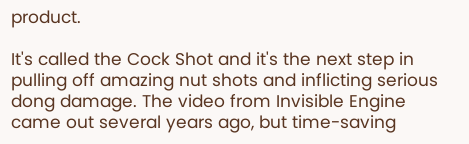product.

It's called the Cock Shot and it's the next step in pulling off amazing nut shots and inflicting serious dong damage. The video from Invisible Engine came out several years ago, but time-saving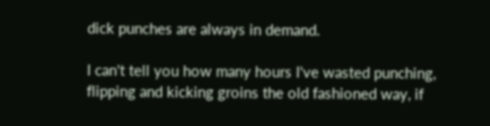dick punches are always in demand.

I can't tell you how many hours I've wasted punching, flipping and kicking groins the old fashioned way, if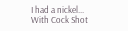I had a nickel... With Cock Shot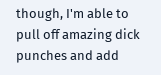though, I'm able to pull off amazing dick punches and add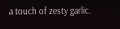a touch of zesty garlic.